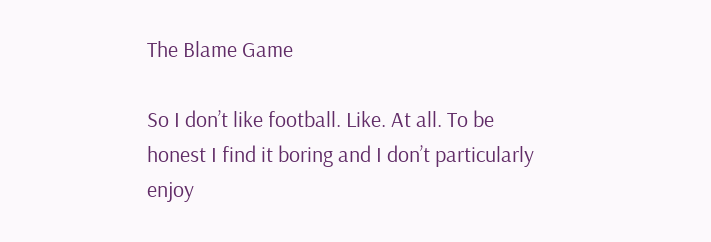The Blame Game

So I don’t like football. Like. At all. To be honest I find it boring and I don’t particularly enjoy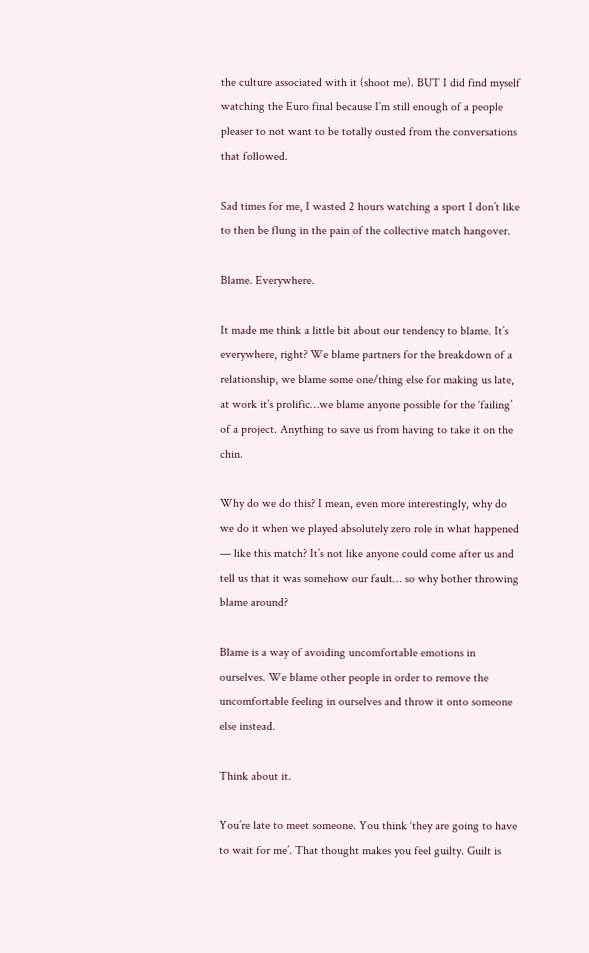the culture associated with it (shoot me). BUT I did find myself watching the Euro final because I’m still enough of a people pleaser to not want to be totally ousted from the conversations that followed.

Sad times for me, I wasted 2 hours watching a sport I don’t like to then be flung in the pain of the collective match hangover.

Blame. Everywhere.

It made me think a little bit about our tendency to blame. It’s everywhere, right? We blame partners for the breakdown of a relationship, we blame some one/thing else for making us late, at work it’s prolific…we blame anyone possible for the ‘failing’ of a project. Anything to save us from having to take it on the chin.

Why do we do this? I mean, even more interestingly, why do we do it when we played absolutely zero role in what happened — like this match? It’s not like anyone could come after us and tell us that it was somehow our fault… so why bother throwing blame around?

Blame is a way of avoiding uncomfortable emotions in ourselves. We blame other people in order to remove the uncomfortable feeling in ourselves and throw it onto someone else instead.

Think about it.

You’re late to meet someone. You think ‘they are going to have to wait for me’. That thought makes you feel guilty. Guilt is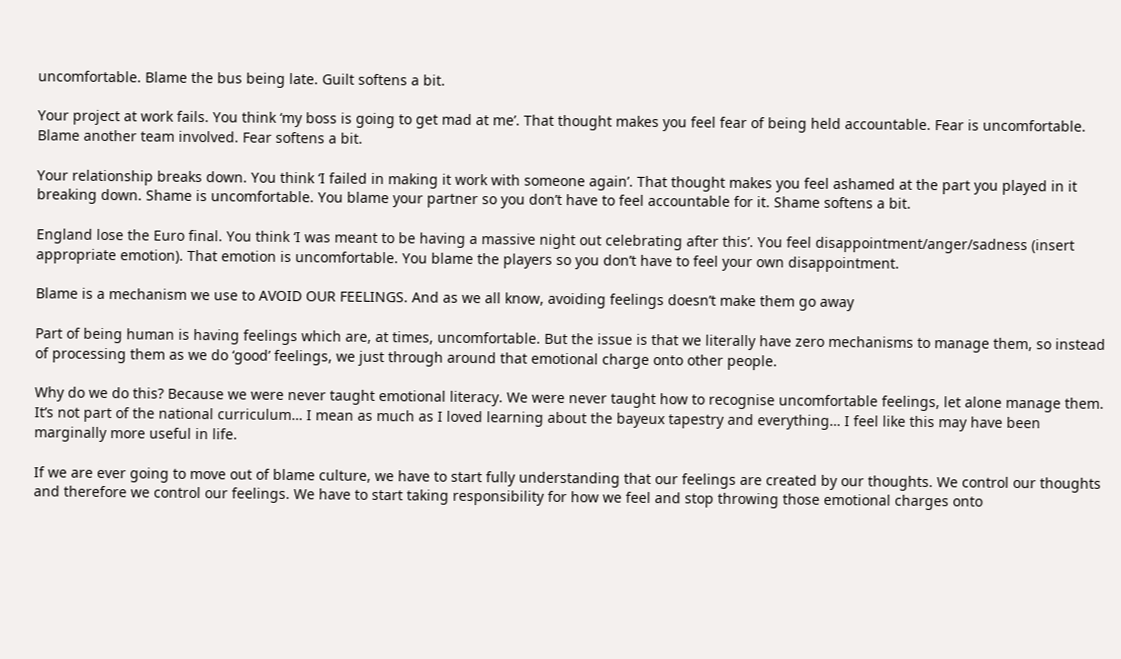uncomfortable. Blame the bus being late. Guilt softens a bit.

Your project at work fails. You think ‘my boss is going to get mad at me’. That thought makes you feel fear of being held accountable. Fear is uncomfortable. Blame another team involved. Fear softens a bit.

Your relationship breaks down. You think ‘I failed in making it work with someone again’. That thought makes you feel ashamed at the part you played in it breaking down. Shame is uncomfortable. You blame your partner so you don’t have to feel accountable for it. Shame softens a bit.

England lose the Euro final. You think ‘I was meant to be having a massive night out celebrating after this’. You feel disappointment/anger/sadness (insert appropriate emotion). That emotion is uncomfortable. You blame the players so you don’t have to feel your own disappointment.

Blame is a mechanism we use to AVOID OUR FEELINGS. And as we all know, avoiding feelings doesn’t make them go away

Part of being human is having feelings which are, at times, uncomfortable. But the issue is that we literally have zero mechanisms to manage them, so instead of processing them as we do ‘good’ feelings, we just through around that emotional charge onto other people.

Why do we do this? Because we were never taught emotional literacy. We were never taught how to recognise uncomfortable feelings, let alone manage them. It’s not part of the national curriculum… I mean as much as I loved learning about the bayeux tapestry and everything… I feel like this may have been marginally more useful in life.

If we are ever going to move out of blame culture, we have to start fully understanding that our feelings are created by our thoughts. We control our thoughts and therefore we control our feelings. We have to start taking responsibility for how we feel and stop throwing those emotional charges onto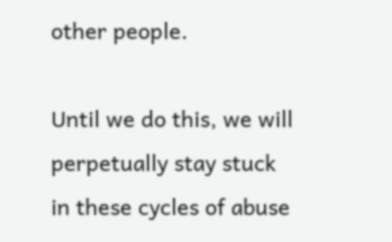other people.

Until we do this, we will perpetually stay stuck in these cycles of abuse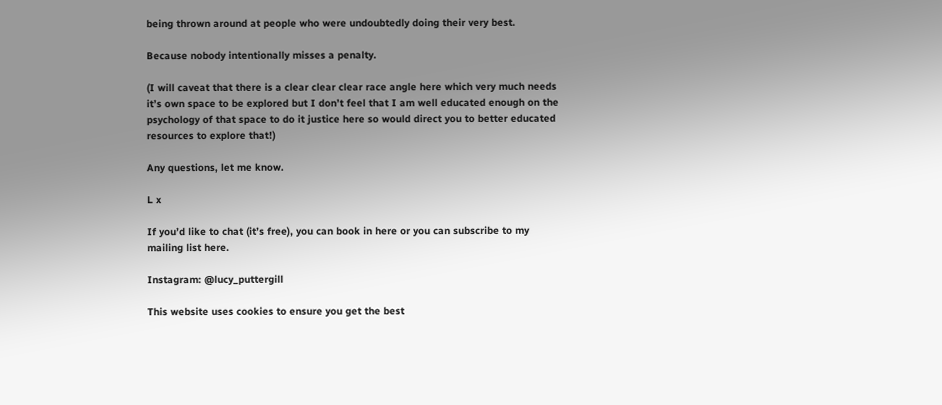being thrown around at people who were undoubtedly doing their very best.

Because nobody intentionally misses a penalty.

(I will caveat that there is a clear clear clear race angle here which very much needs it’s own space to be explored but I don’t feel that I am well educated enough on the psychology of that space to do it justice here so would direct you to better educated resources to explore that!)

Any questions, let me know.

L x

If you’d like to chat (it’s free), you can book in here or you can subscribe to my mailing list here.

Instagram: @lucy_puttergill

This website uses cookies to ensure you get the best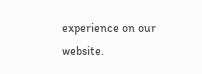experience on our website.